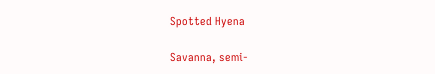Spotted Hyena

Savanna, semi-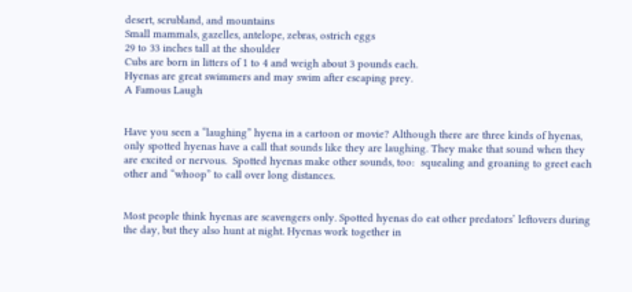desert, scrubland, and mountains
Small mammals, gazelles, antelope, zebras, ostrich eggs
29 to 33 inches tall at the shoulder
Cubs are born in litters of 1 to 4 and weigh about 3 pounds each.
Hyenas are great swimmers and may swim after escaping prey.
A Famous Laugh


Have you seen a “laughing” hyena in a cartoon or movie? Although there are three kinds of hyenas, only spotted hyenas have a call that sounds like they are laughing. They make that sound when they are excited or nervous.  Spotted hyenas make other sounds, too:  squealing and groaning to greet each other and “whoop” to call over long distances.


Most people think hyenas are scavengers only. Spotted hyenas do eat other predators’ leftovers during the day, but they also hunt at night. Hyenas work together in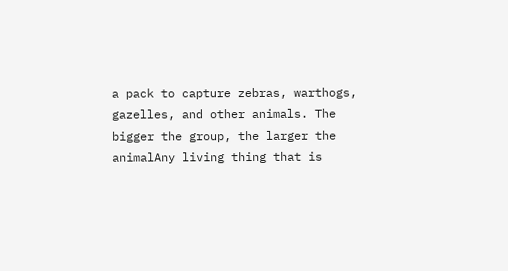a pack to capture zebras, warthogs, gazelles, and other animals. The bigger the group, the larger the animalAny living thing that is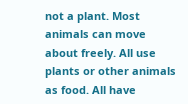not a plant. Most animals can move about freely. All use plants or other animals as food. All have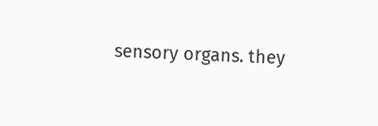sensory organs. they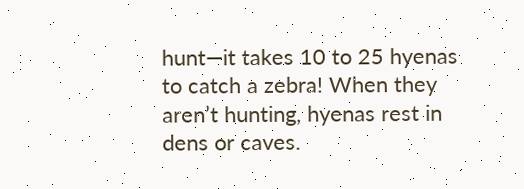hunt—it takes 10 to 25 hyenas to catch a zebra! When they aren’t hunting, hyenas rest in dens or caves.